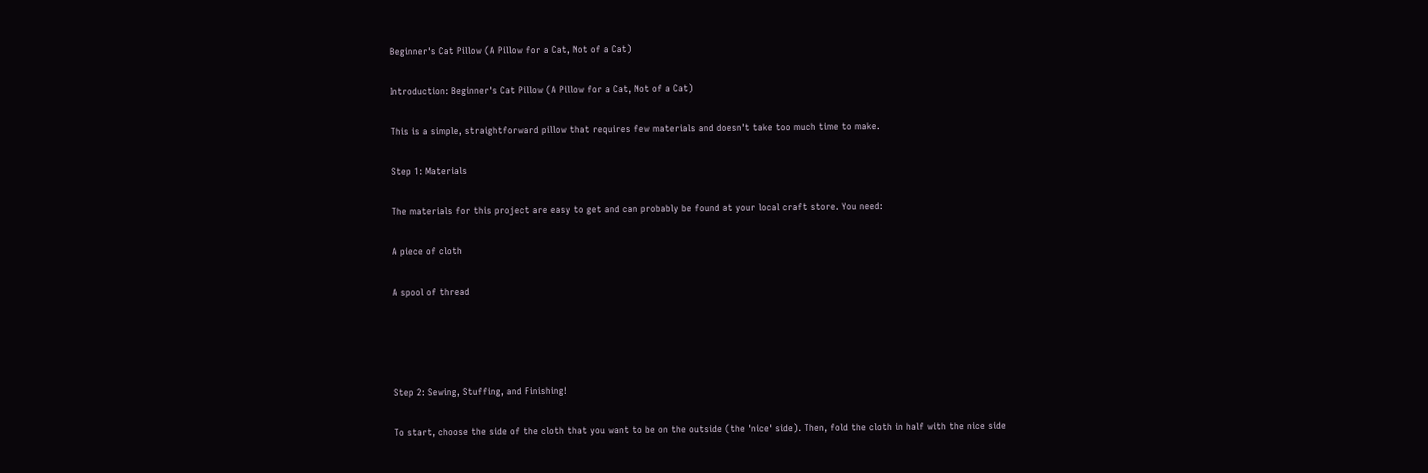Beginner's Cat Pillow (A Pillow for a Cat, Not of a Cat)

Introduction: Beginner's Cat Pillow (A Pillow for a Cat, Not of a Cat)

This is a simple, straightforward pillow that requires few materials and doesn't take too much time to make.

Step 1: Materials

The materials for this project are easy to get and can probably be found at your local craft store. You need:

A piece of cloth

A spool of thread




Step 2: Sewing, Stuffing, and Finishing!

To start, choose the side of the cloth that you want to be on the outside (the 'nice' side). Then, fold the cloth in half with the nice side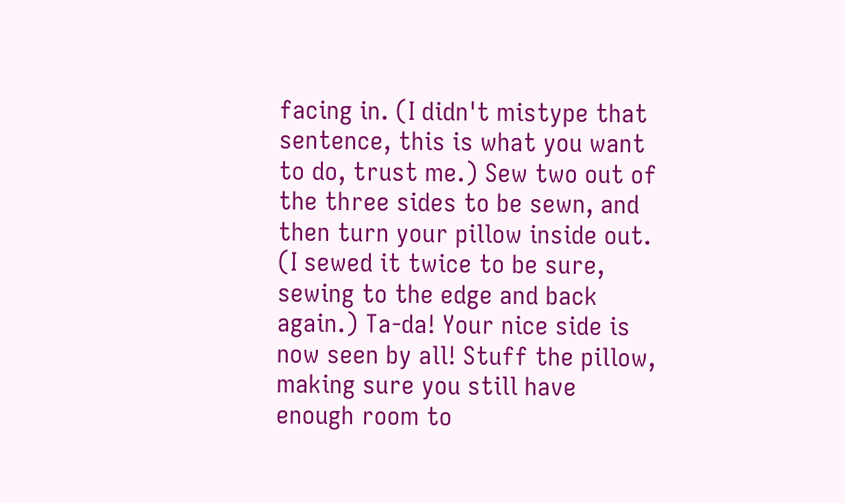facing in. (I didn't mistype that sentence, this is what you want to do, trust me.) Sew two out of the three sides to be sewn, and then turn your pillow inside out. (I sewed it twice to be sure, sewing to the edge and back again.) Ta-da! Your nice side is now seen by all! Stuff the pillow, making sure you still have enough room to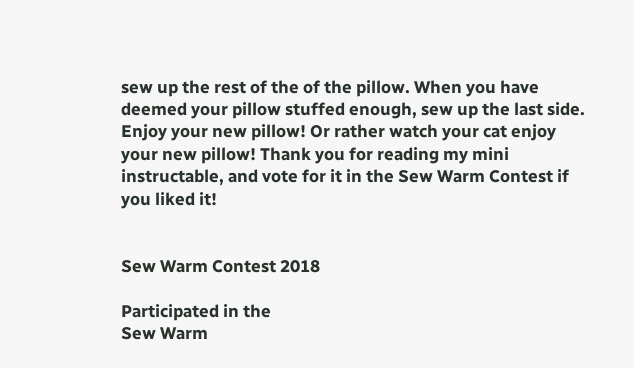sew up the rest of the of the pillow. When you have deemed your pillow stuffed enough, sew up the last side. Enjoy your new pillow! Or rather watch your cat enjoy your new pillow! Thank you for reading my mini instructable, and vote for it in the Sew Warm Contest if you liked it!


Sew Warm Contest 2018

Participated in the
Sew Warm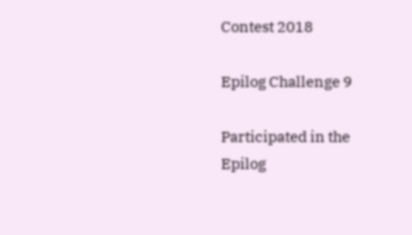Contest 2018

Epilog Challenge 9

Participated in the
Epilog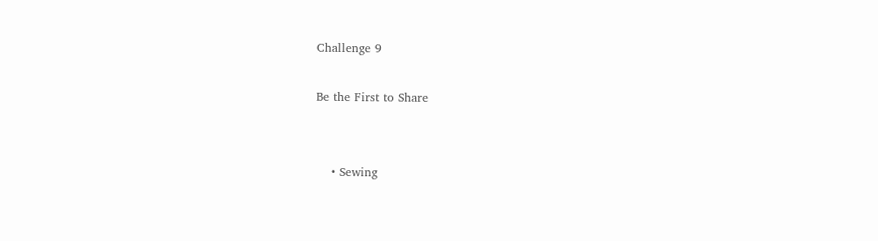Challenge 9

Be the First to Share


    • Sewing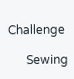Challenge

      Sewing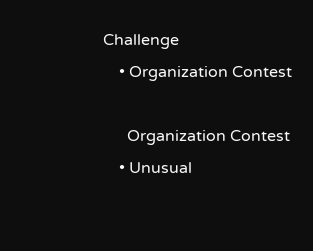Challenge
    • Organization Contest

      Organization Contest
    • Unusual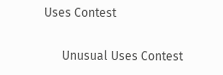Uses Contest

      Unusual Uses Contest